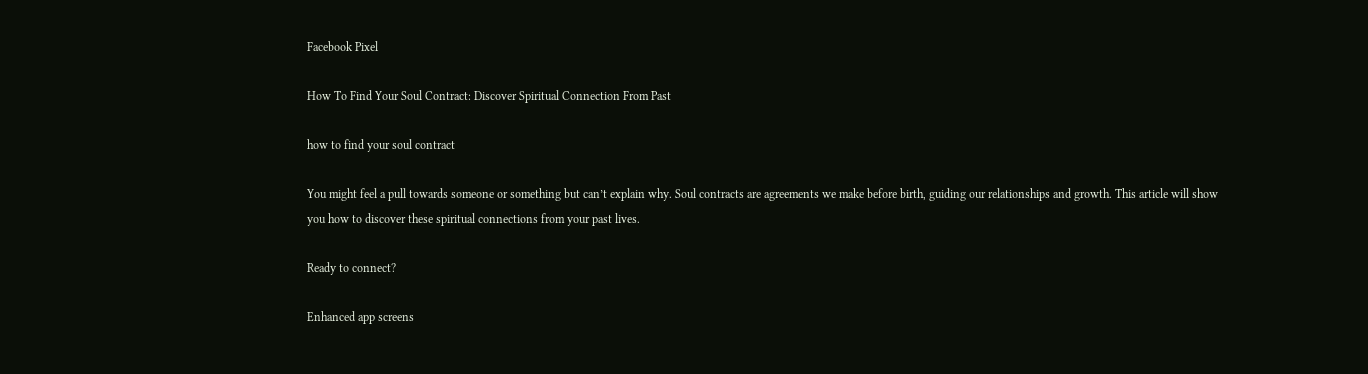Facebook Pixel

How To Find Your Soul Contract: Discover Spiritual Connection From Past

how to find your soul contract

You might feel a pull towards someone or something but can’t explain why. Soul contracts are agreements we make before birth, guiding our relationships and growth. This article will show you how to discover these spiritual connections from your past lives.

Ready to connect?

Enhanced app screens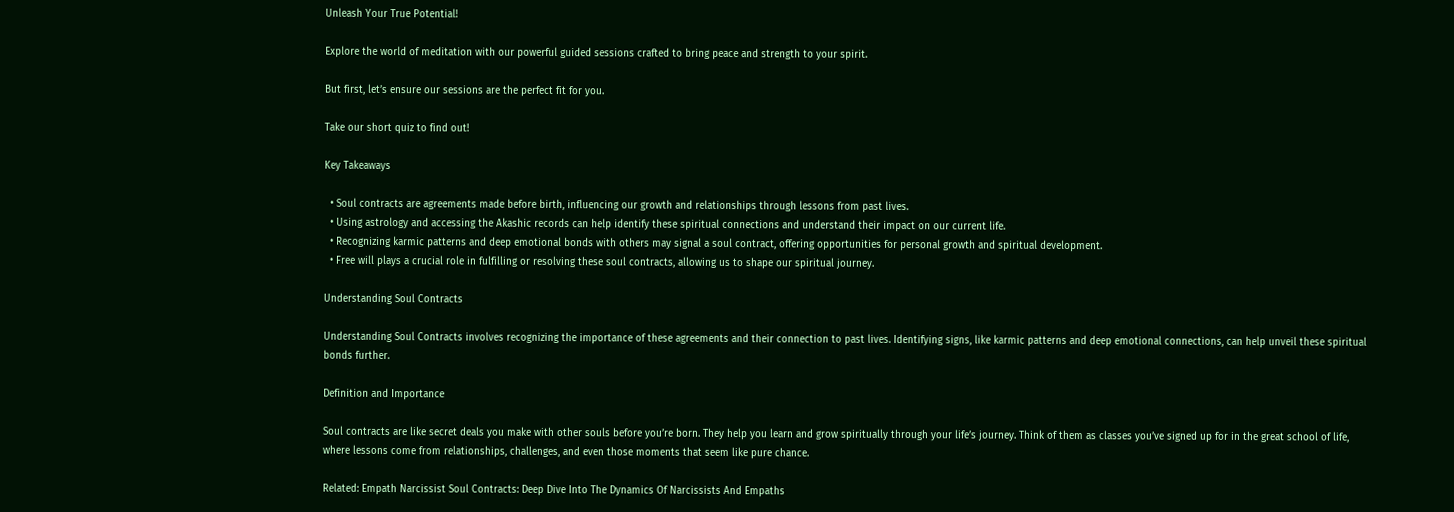Unleash Your True Potential!

Explore the world of meditation with our powerful guided sessions crafted to bring peace and strength to your spirit.

But first, let’s ensure our sessions are the perfect fit for you.

Take our short quiz to find out!

Key Takeaways

  • Soul contracts are agreements made before birth, influencing our growth and relationships through lessons from past lives.
  • Using astrology and accessing the Akashic records can help identify these spiritual connections and understand their impact on our current life.
  • Recognizing karmic patterns and deep emotional bonds with others may signal a soul contract, offering opportunities for personal growth and spiritual development.
  • Free will plays a crucial role in fulfilling or resolving these soul contracts, allowing us to shape our spiritual journey.

Understanding Soul Contracts

Understanding Soul Contracts involves recognizing the importance of these agreements and their connection to past lives. Identifying signs, like karmic patterns and deep emotional connections, can help unveil these spiritual bonds further.

Definition and Importance

Soul contracts are like secret deals you make with other souls before you’re born. They help you learn and grow spiritually through your life’s journey. Think of them as classes you’ve signed up for in the great school of life, where lessons come from relationships, challenges, and even those moments that seem like pure chance.

Related: Empath Narcissist Soul Contracts: Deep Dive Into The Dynamics Of Narcissists And Empaths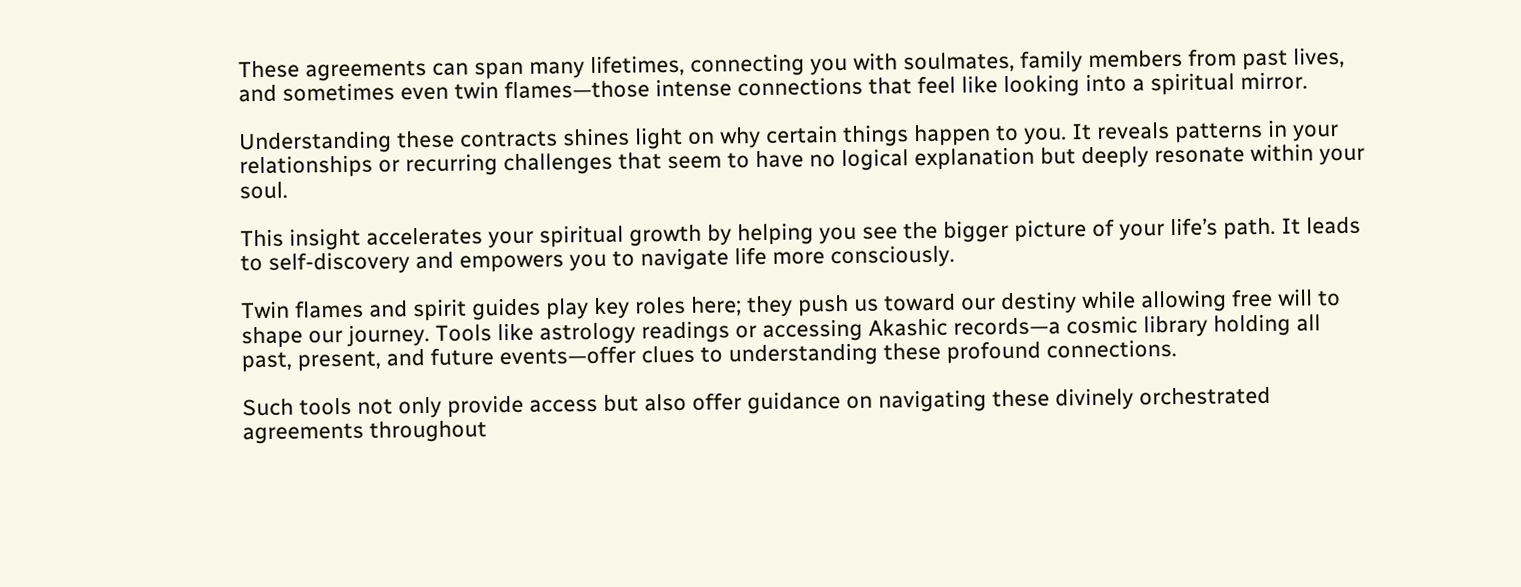These agreements can span many lifetimes, connecting you with soulmates, family members from past lives, and sometimes even twin flames—those intense connections that feel like looking into a spiritual mirror.

Understanding these contracts shines light on why certain things happen to you. It reveals patterns in your relationships or recurring challenges that seem to have no logical explanation but deeply resonate within your soul.

This insight accelerates your spiritual growth by helping you see the bigger picture of your life’s path. It leads to self-discovery and empowers you to navigate life more consciously.

Twin flames and spirit guides play key roles here; they push us toward our destiny while allowing free will to shape our journey. Tools like astrology readings or accessing Akashic records—a cosmic library holding all past, present, and future events—offer clues to understanding these profound connections.

Such tools not only provide access but also offer guidance on navigating these divinely orchestrated agreements throughout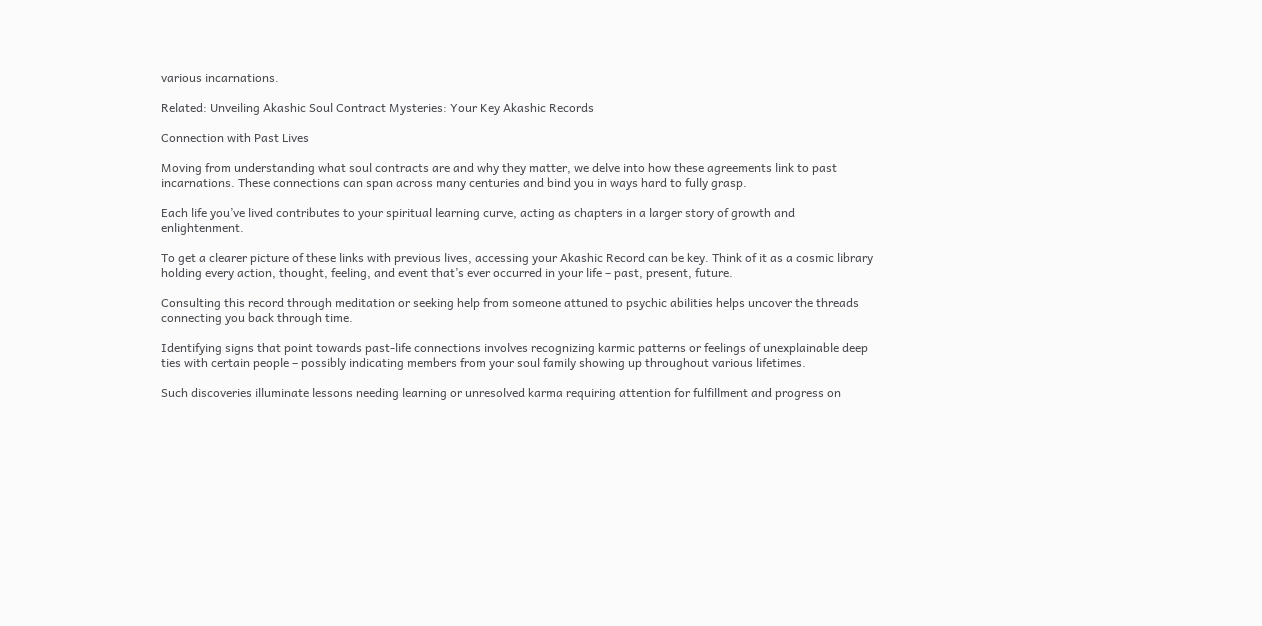various incarnations.

Related: Unveiling Akashic Soul Contract Mysteries: Your Key Akashic Records

Connection with Past Lives

Moving from understanding what soul contracts are and why they matter, we delve into how these agreements link to past incarnations. These connections can span across many centuries and bind you in ways hard to fully grasp.

Each life you’ve lived contributes to your spiritual learning curve, acting as chapters in a larger story of growth and enlightenment.

To get a clearer picture of these links with previous lives, accessing your Akashic Record can be key. Think of it as a cosmic library holding every action, thought, feeling, and event that’s ever occurred in your life – past, present, future.

Consulting this record through meditation or seeking help from someone attuned to psychic abilities helps uncover the threads connecting you back through time.

Identifying signs that point towards past-life connections involves recognizing karmic patterns or feelings of unexplainable deep ties with certain people – possibly indicating members from your soul family showing up throughout various lifetimes.

Such discoveries illuminate lessons needing learning or unresolved karma requiring attention for fulfillment and progress on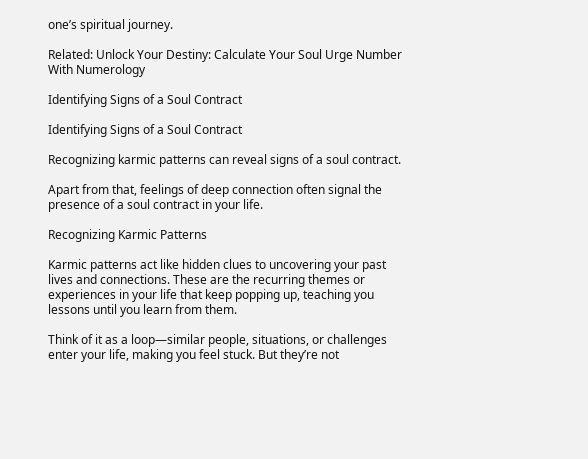one’s spiritual journey.

Related: Unlock Your Destiny: Calculate Your Soul Urge Number With Numerology

Identifying Signs of a Soul Contract

Identifying Signs of a Soul Contract

Recognizing karmic patterns can reveal signs of a soul contract.

Apart from that, feelings of deep connection often signal the presence of a soul contract in your life.

Recognizing Karmic Patterns

Karmic patterns act like hidden clues to uncovering your past lives and connections. These are the recurring themes or experiences in your life that keep popping up, teaching you lessons until you learn from them.

Think of it as a loop—similar people, situations, or challenges enter your life, making you feel stuck. But they’re not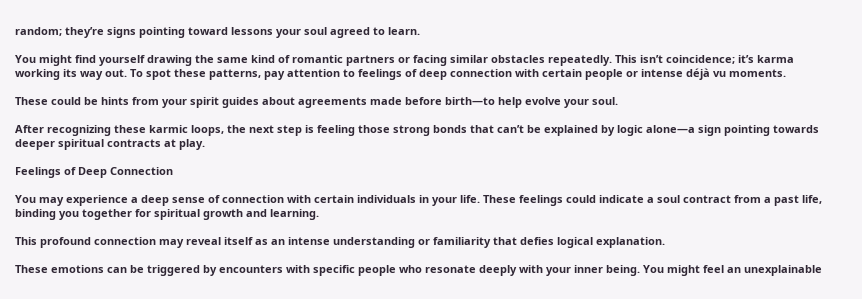random; they’re signs pointing toward lessons your soul agreed to learn.

You might find yourself drawing the same kind of romantic partners or facing similar obstacles repeatedly. This isn’t coincidence; it’s karma working its way out. To spot these patterns, pay attention to feelings of deep connection with certain people or intense déjà vu moments.

These could be hints from your spirit guides about agreements made before birth—to help evolve your soul.

After recognizing these karmic loops, the next step is feeling those strong bonds that can’t be explained by logic alone—a sign pointing towards deeper spiritual contracts at play.

Feelings of Deep Connection

You may experience a deep sense of connection with certain individuals in your life. These feelings could indicate a soul contract from a past life, binding you together for spiritual growth and learning.

This profound connection may reveal itself as an intense understanding or familiarity that defies logical explanation.

These emotions can be triggered by encounters with specific people who resonate deeply with your inner being. You might feel an unexplainable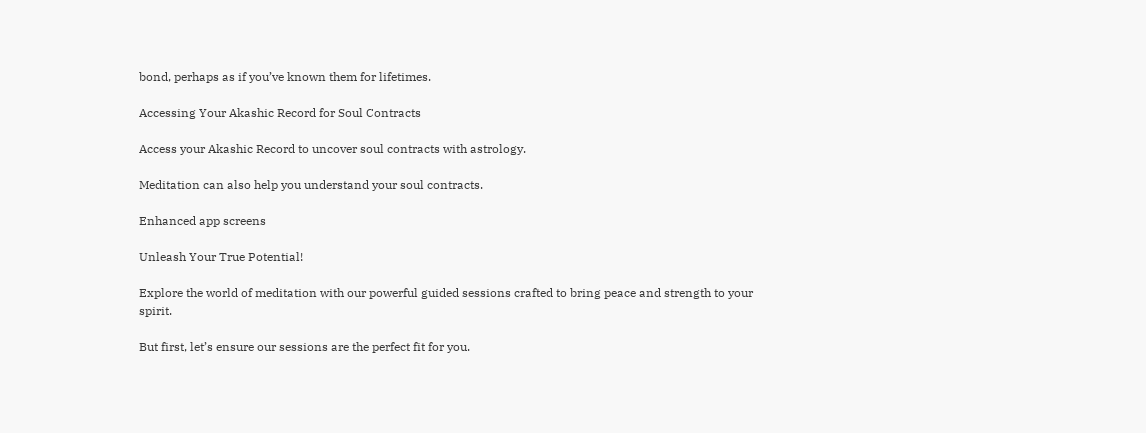bond, perhaps as if you’ve known them for lifetimes.

Accessing Your Akashic Record for Soul Contracts

Access your Akashic Record to uncover soul contracts with astrology.

Meditation can also help you understand your soul contracts.

Enhanced app screens

Unleash Your True Potential!

Explore the world of meditation with our powerful guided sessions crafted to bring peace and strength to your spirit.

But first, let’s ensure our sessions are the perfect fit for you.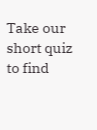Take our short quiz to find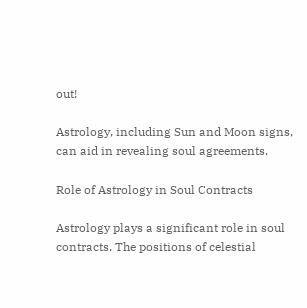out!

Astrology, including Sun and Moon signs, can aid in revealing soul agreements.

Role of Astrology in Soul Contracts

Astrology plays a significant role in soul contracts. The positions of celestial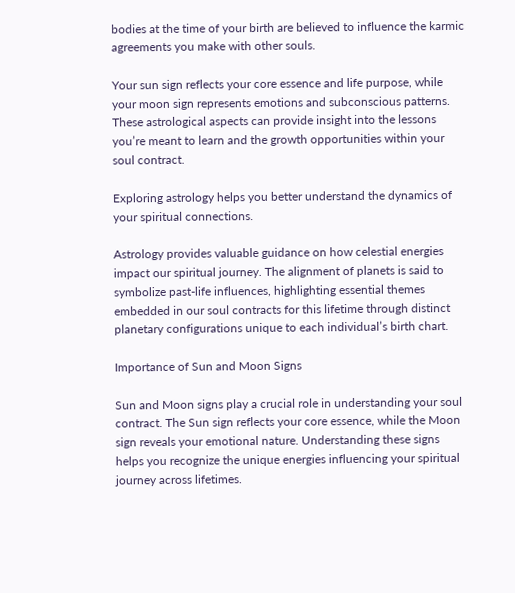bodies at the time of your birth are believed to influence the karmic agreements you make with other souls.

Your sun sign reflects your core essence and life purpose, while your moon sign represents emotions and subconscious patterns. These astrological aspects can provide insight into the lessons you’re meant to learn and the growth opportunities within your soul contract.

Exploring astrology helps you better understand the dynamics of your spiritual connections.

Astrology provides valuable guidance on how celestial energies impact our spiritual journey. The alignment of planets is said to symbolize past-life influences, highlighting essential themes embedded in our soul contracts for this lifetime through distinct planetary configurations unique to each individual’s birth chart.

Importance of Sun and Moon Signs

Sun and Moon signs play a crucial role in understanding your soul contract. The Sun sign reflects your core essence, while the Moon sign reveals your emotional nature. Understanding these signs helps you recognize the unique energies influencing your spiritual journey across lifetimes.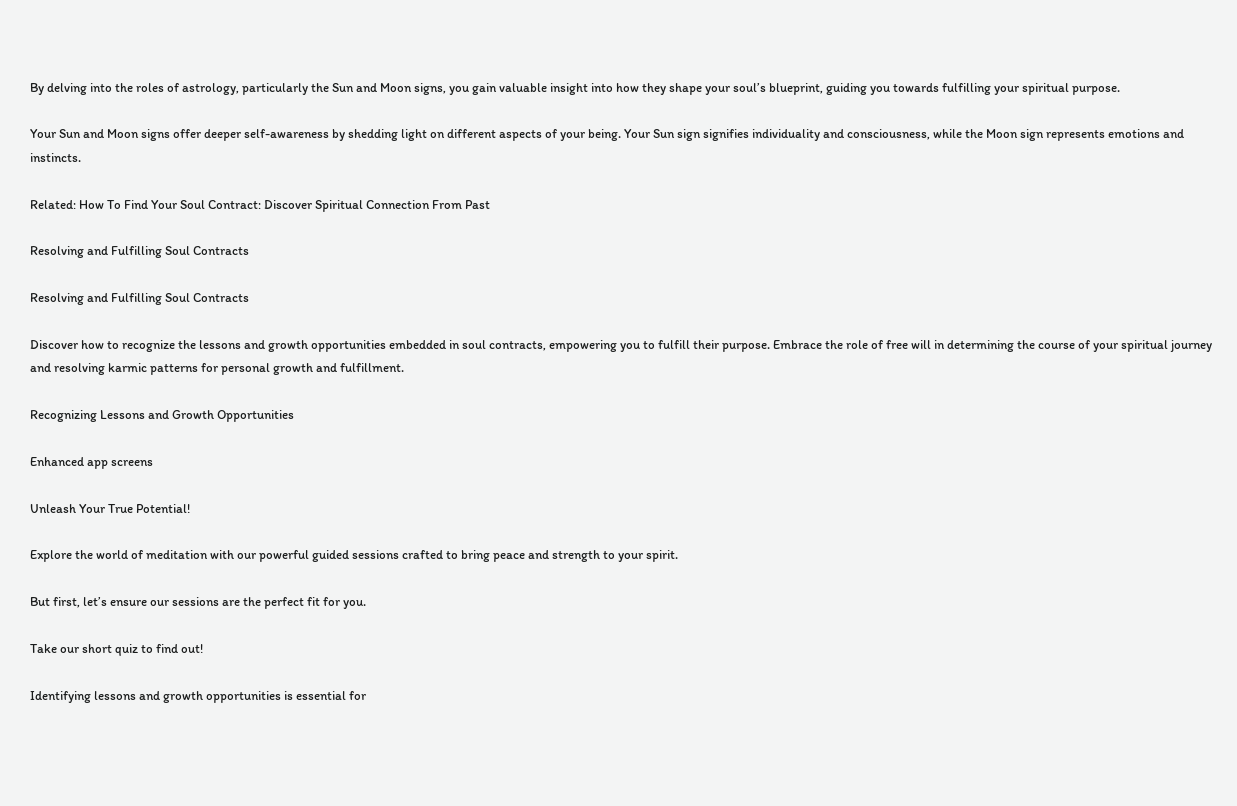By delving into the roles of astrology, particularly the Sun and Moon signs, you gain valuable insight into how they shape your soul’s blueprint, guiding you towards fulfilling your spiritual purpose.

Your Sun and Moon signs offer deeper self-awareness by shedding light on different aspects of your being. Your Sun sign signifies individuality and consciousness, while the Moon sign represents emotions and instincts.

Related: How To Find Your Soul Contract: Discover Spiritual Connection From Past

Resolving and Fulfilling Soul Contracts

Resolving and Fulfilling Soul Contracts

Discover how to recognize the lessons and growth opportunities embedded in soul contracts, empowering you to fulfill their purpose. Embrace the role of free will in determining the course of your spiritual journey and resolving karmic patterns for personal growth and fulfillment.

Recognizing Lessons and Growth Opportunities

Enhanced app screens

Unleash Your True Potential!

Explore the world of meditation with our powerful guided sessions crafted to bring peace and strength to your spirit.

But first, let’s ensure our sessions are the perfect fit for you.

Take our short quiz to find out!

Identifying lessons and growth opportunities is essential for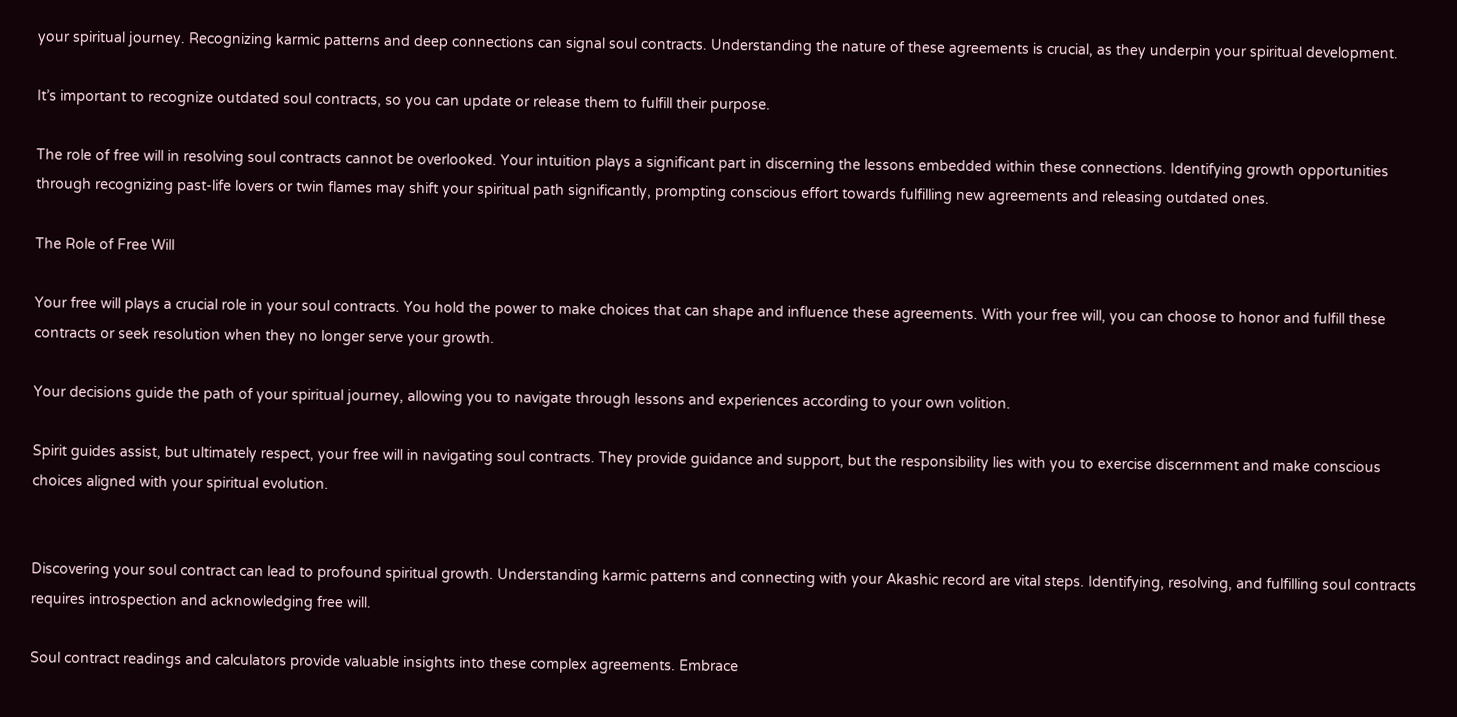your spiritual journey. Recognizing karmic patterns and deep connections can signal soul contracts. Understanding the nature of these agreements is crucial, as they underpin your spiritual development.

It’s important to recognize outdated soul contracts, so you can update or release them to fulfill their purpose.

The role of free will in resolving soul contracts cannot be overlooked. Your intuition plays a significant part in discerning the lessons embedded within these connections. Identifying growth opportunities through recognizing past-life lovers or twin flames may shift your spiritual path significantly, prompting conscious effort towards fulfilling new agreements and releasing outdated ones.

The Role of Free Will

Your free will plays a crucial role in your soul contracts. You hold the power to make choices that can shape and influence these agreements. With your free will, you can choose to honor and fulfill these contracts or seek resolution when they no longer serve your growth.

Your decisions guide the path of your spiritual journey, allowing you to navigate through lessons and experiences according to your own volition.

Spirit guides assist, but ultimately respect, your free will in navigating soul contracts. They provide guidance and support, but the responsibility lies with you to exercise discernment and make conscious choices aligned with your spiritual evolution.


Discovering your soul contract can lead to profound spiritual growth. Understanding karmic patterns and connecting with your Akashic record are vital steps. Identifying, resolving, and fulfilling soul contracts requires introspection and acknowledging free will.

Soul contract readings and calculators provide valuable insights into these complex agreements. Embrace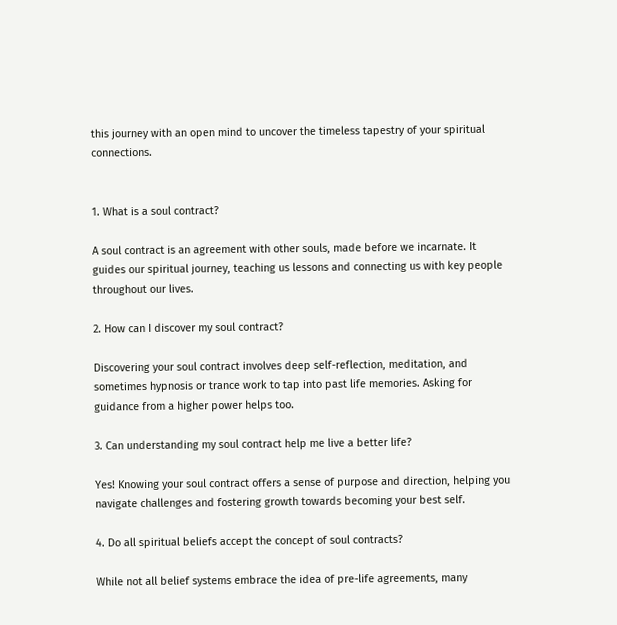this journey with an open mind to uncover the timeless tapestry of your spiritual connections.


1. What is a soul contract?

A soul contract is an agreement with other souls, made before we incarnate. It guides our spiritual journey, teaching us lessons and connecting us with key people throughout our lives.

2. How can I discover my soul contract?

Discovering your soul contract involves deep self-reflection, meditation, and sometimes hypnosis or trance work to tap into past life memories. Asking for guidance from a higher power helps too.

3. Can understanding my soul contract help me live a better life?

Yes! Knowing your soul contract offers a sense of purpose and direction, helping you navigate challenges and fostering growth towards becoming your best self.

4. Do all spiritual beliefs accept the concept of soul contracts?

While not all belief systems embrace the idea of pre-life agreements, many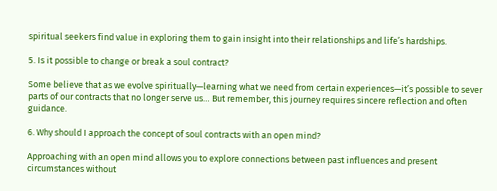spiritual seekers find value in exploring them to gain insight into their relationships and life’s hardships.

5. Is it possible to change or break a soul contract?

Some believe that as we evolve spiritually—learning what we need from certain experiences—it’s possible to sever parts of our contracts that no longer serve us… But remember, this journey requires sincere reflection and often guidance.

6. Why should I approach the concept of soul contracts with an open mind?

Approaching with an open mind allows you to explore connections between past influences and present circumstances without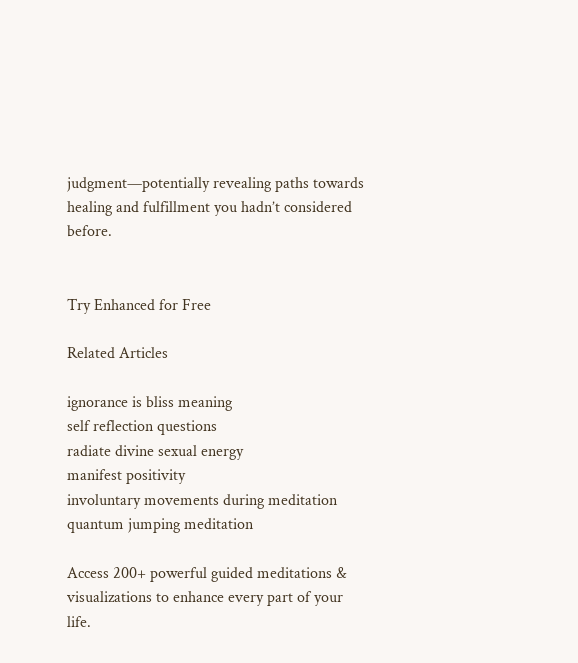judgment—potentially revealing paths towards healing and fulfillment you hadn’t considered before.


Try Enhanced for Free

Related Articles

ignorance is bliss meaning
self reflection questions
radiate divine sexual energy
manifest positivity
involuntary movements during meditation
quantum jumping meditation

Access 200+ powerful guided meditations & visualizations to enhance every part of your life.